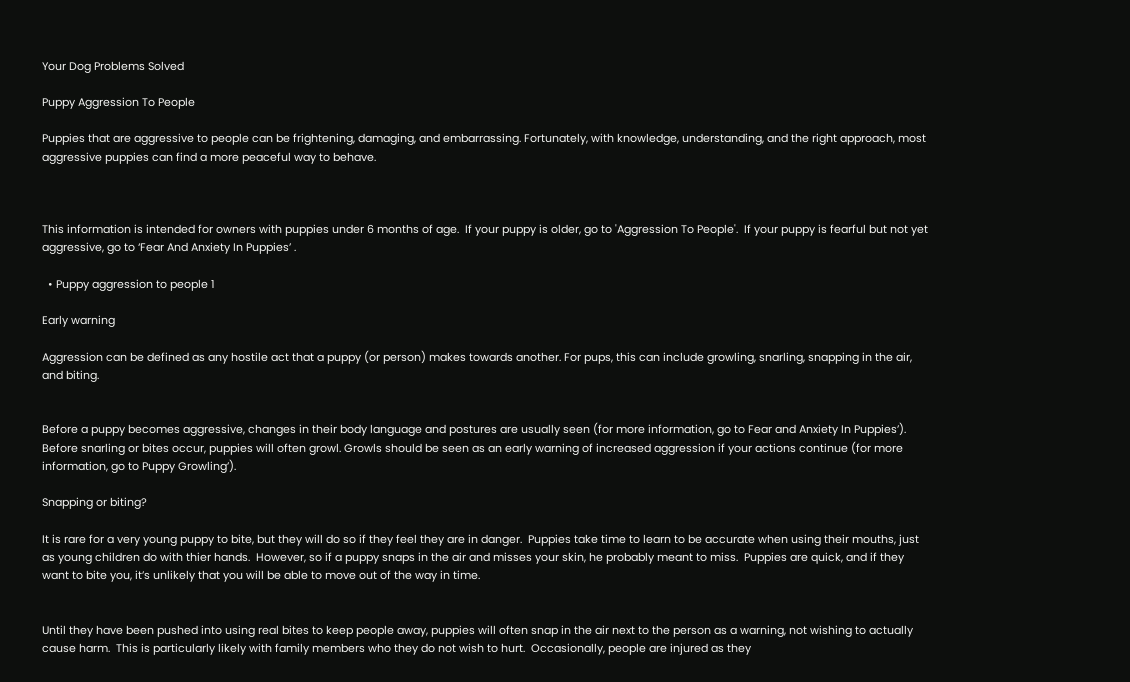Your Dog Problems Solved

Puppy Aggression To People

Puppies that are aggressive to people can be frightening, damaging, and embarrassing. Fortunately, with knowledge, understanding, and the right approach, most aggressive puppies can find a more peaceful way to behave.



This information is intended for owners with puppies under 6 months of age.  If your puppy is older, go to 'Aggression To People'.  If your puppy is fearful but not yet aggressive, go to ‘Fear And Anxiety In Puppies’ .

  • Puppy aggression to people 1

Early warning

Aggression can be defined as any hostile act that a puppy (or person) makes towards another. For pups, this can include growling, snarling, snapping in the air, and biting.


Before a puppy becomes aggressive, changes in their body language and postures are usually seen (for more information, go to Fear and Anxiety In Puppies’). Before snarling or bites occur, puppies will often growl. Growls should be seen as an early warning of increased aggression if your actions continue (for more information, go to Puppy Growling’).

Snapping or biting?

It is rare for a very young puppy to bite, but they will do so if they feel they are in danger.  Puppies take time to learn to be accurate when using their mouths, just as young children do with thier hands.  However, so if a puppy snaps in the air and misses your skin, he probably meant to miss.  Puppies are quick, and if they want to bite you, it’s unlikely that you will be able to move out of the way in time.


Until they have been pushed into using real bites to keep people away, puppies will often snap in the air next to the person as a warning, not wishing to actually cause harm.  This is particularly likely with family members who they do not wish to hurt.  Occasionally, people are injured as they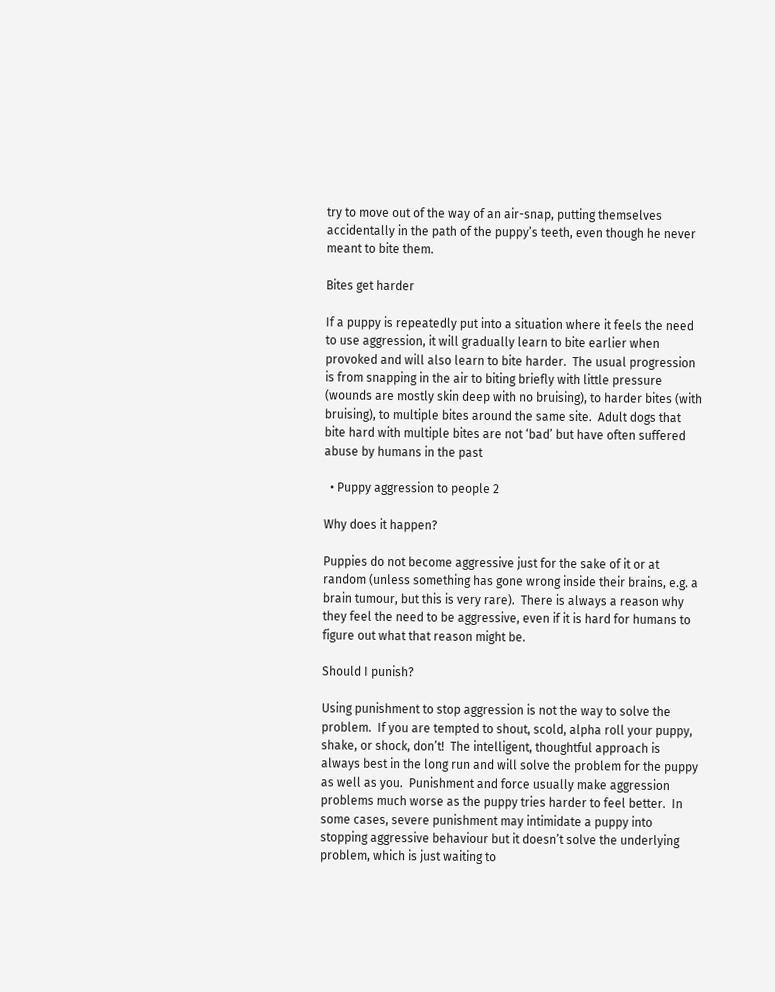try to move out of the way of an air-snap, putting themselves accidentally in the path of the puppy’s teeth, even though he never meant to bite them.

Bites get harder

If a puppy is repeatedly put into a situation where it feels the need to use aggression, it will gradually learn to bite earlier when provoked and will also learn to bite harder.  The usual progression is from snapping in the air to biting briefly with little pressure (wounds are mostly skin deep with no bruising), to harder bites (with bruising), to multiple bites around the same site.  Adult dogs that bite hard with multiple bites are not ‘bad’ but have often suffered abuse by humans in the past

  • Puppy aggression to people 2

Why does it happen?

Puppies do not become aggressive just for the sake of it or at random (unless something has gone wrong inside their brains, e.g. a brain tumour, but this is very rare).  There is always a reason why they feel the need to be aggressive, even if it is hard for humans to figure out what that reason might be.

Should I punish?

Using punishment to stop aggression is not the way to solve the problem.  If you are tempted to shout, scold, alpha roll your puppy, shake, or shock, don’t!  The intelligent, thoughtful approach is always best in the long run and will solve the problem for the puppy as well as you.  Punishment and force usually make aggression problems much worse as the puppy tries harder to feel better.  In some cases, severe punishment may intimidate a puppy into stopping aggressive behaviour but it doesn’t solve the underlying problem, which is just waiting to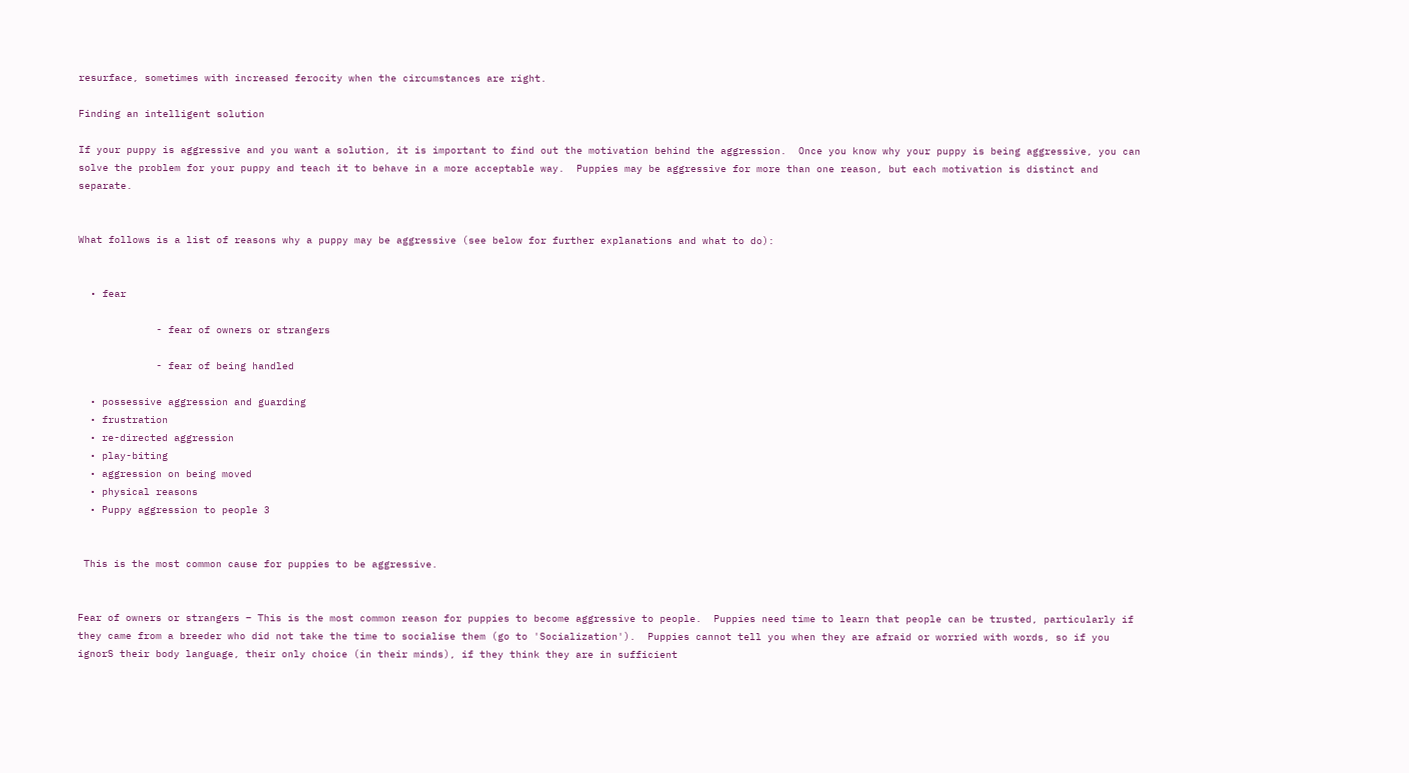resurface, sometimes with increased ferocity when the circumstances are right.

Finding an intelligent solution

If your puppy is aggressive and you want a solution, it is important to find out the motivation behind the aggression.  Once you know why your puppy is being aggressive, you can solve the problem for your puppy and teach it to behave in a more acceptable way.  Puppies may be aggressive for more than one reason, but each motivation is distinct and separate.


What follows is a list of reasons why a puppy may be aggressive (see below for further explanations and what to do):


  • fear

             - fear of owners or strangers

             - fear of being handled

  • possessive aggression and guarding
  • frustration
  • re-directed aggression
  • play-biting
  • aggression on being moved
  • physical reasons
  • Puppy aggression to people 3


 This is the most common cause for puppies to be aggressive.


Fear of owners or strangers – This is the most common reason for puppies to become aggressive to people.  Puppies need time to learn that people can be trusted, particularly if they came from a breeder who did not take the time to socialise them (go to 'Socialization').  Puppies cannot tell you when they are afraid or worried with words, so if you ignorS their body language, their only choice (in their minds), if they think they are in sufficient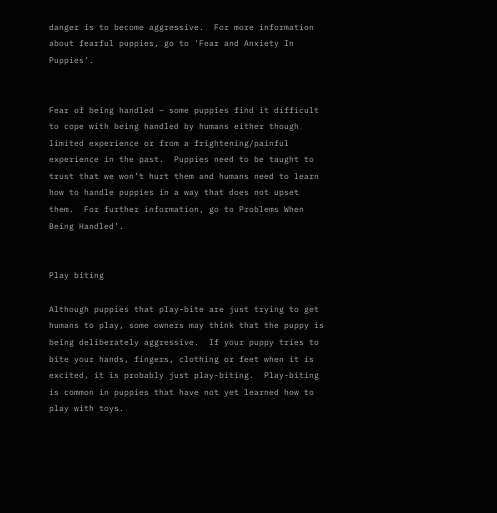danger is to become aggressive.  For more information about fearful puppies, go to 'Fear and Anxiety In Puppies’.


Fear of being handled – some puppies find it difficult to cope with being handled by humans either though limited experience or from a frightening/painful experience in the past.  Puppies need to be taught to trust that we won’t hurt them and humans need to learn how to handle puppies in a way that does not upset them.  For further information, go to Problems When Being Handled’.


Play biting

Although puppies that play-bite are just trying to get humans to play, some owners may think that the puppy is being deliberately aggressive.  If your puppy tries to bite your hands, fingers, clothing or feet when it is excited, it is probably just play-biting.  Play-biting is common in puppies that have not yet learned how to play with toys.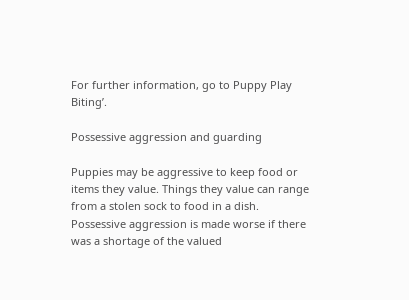For further information, go to Puppy Play Biting’.

Possessive aggression and guarding

Puppies may be aggressive to keep food or items they value. Things they value can range from a stolen sock to food in a dish.  Possessive aggression is made worse if there was a shortage of the valued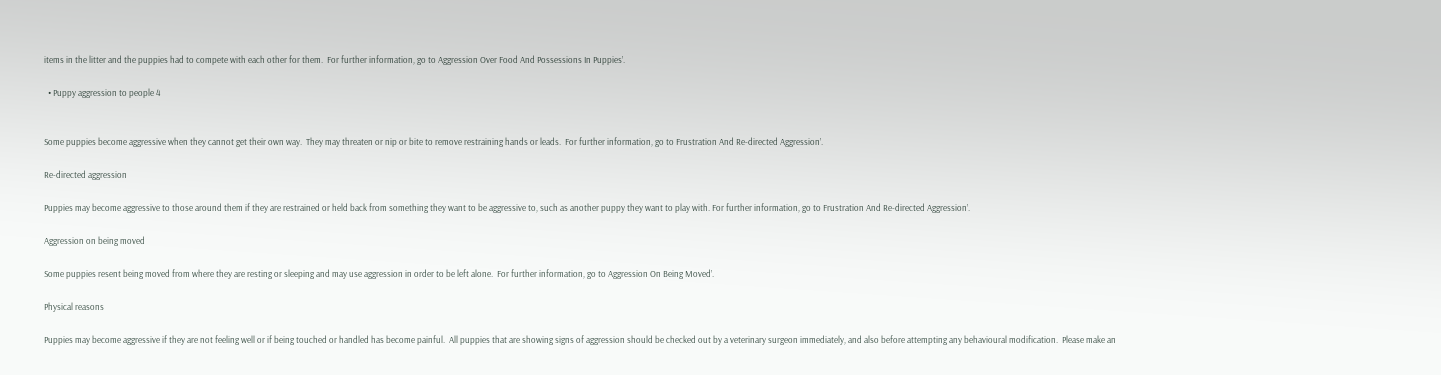items in the litter and the puppies had to compete with each other for them.  For further information, go to Aggression Over Food And Possessions In Puppies’.

  • Puppy aggression to people 4


Some puppies become aggressive when they cannot get their own way.  They may threaten or nip or bite to remove restraining hands or leads.  For further information, go to Frustration And Re-directed Aggression’.

Re-directed aggression

Puppies may become aggressive to those around them if they are restrained or held back from something they want to be aggressive to, such as another puppy they want to play with. For further information, go to Frustration And Re-directed Aggression’.

Aggression on being moved

Some puppies resent being moved from where they are resting or sleeping and may use aggression in order to be left alone.  For further information, go to Aggression On Being Moved’.

Physical reasons

Puppies may become aggressive if they are not feeling well or if being touched or handled has become painful.  All puppies that are showing signs of aggression should be checked out by a veterinary surgeon immediately, and also before attempting any behavioural modification.  Please make an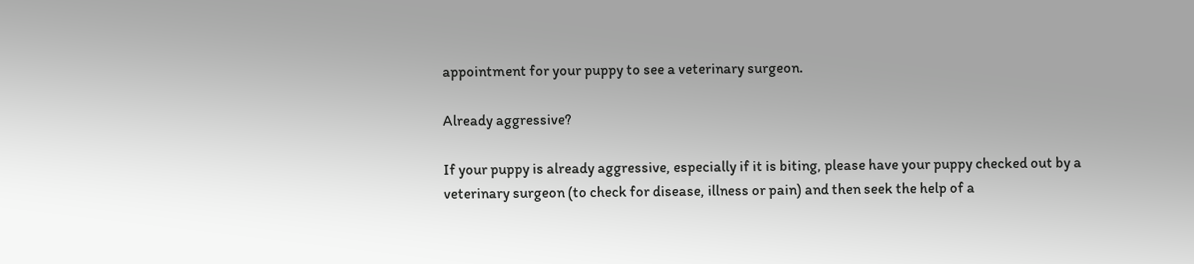appointment for your puppy to see a veterinary surgeon.

Already aggressive?

If your puppy is already aggressive, especially if it is biting, please have your puppy checked out by a veterinary surgeon (to check for disease, illness or pain) and then seek the help of a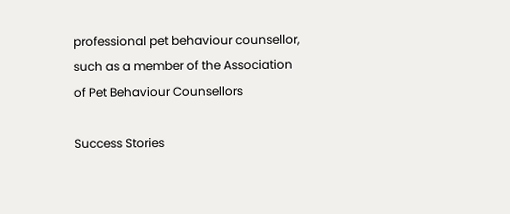professional pet behaviour counsellor, such as a member of the Association of Pet Behaviour Counsellors

Success Stories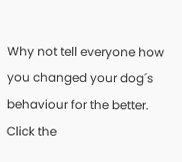Why not tell everyone how you changed your dog´s behaviour for the better. Click the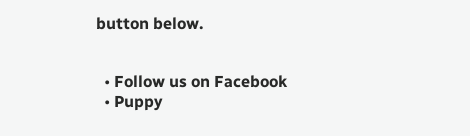button below.


  • Follow us on Facebook
  • Puppy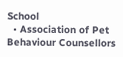School
  • Association of Pet Behaviour Counsellors